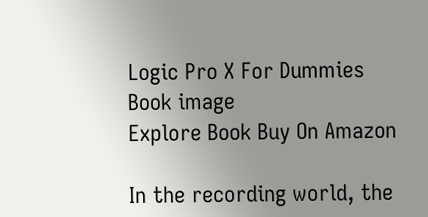Logic Pro X For Dummies
Book image
Explore Book Buy On Amazon

In the recording world, the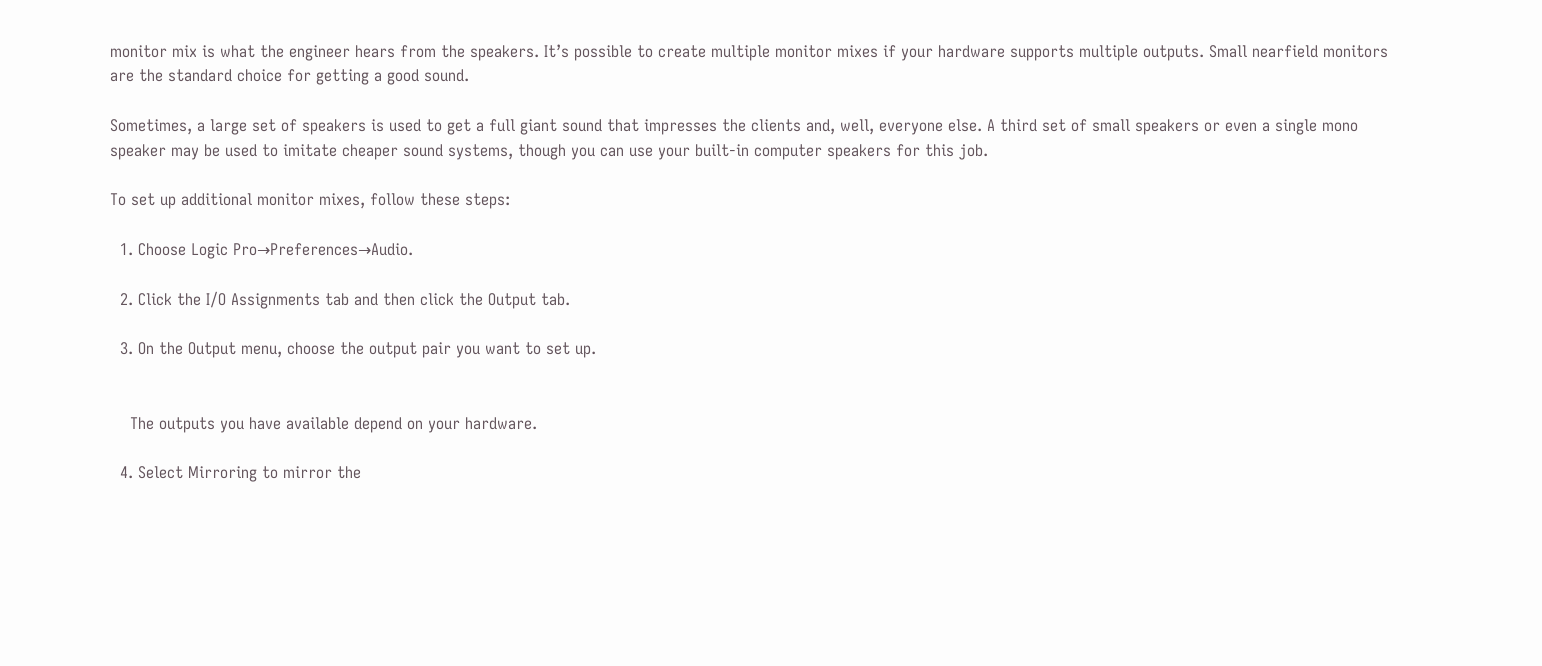monitor mix is what the engineer hears from the speakers. It’s possible to create multiple monitor mixes if your hardware supports multiple outputs. Small nearfield monitors are the standard choice for getting a good sound.

Sometimes, a large set of speakers is used to get a full giant sound that impresses the clients and, well, everyone else. A third set of small speakers or even a single mono speaker may be used to imitate cheaper sound systems, though you can use your built-in computer speakers for this job.

To set up additional monitor mixes, follow these steps:

  1. Choose Logic Pro→Preferences→Audio.

  2. Click the I/O Assignments tab and then click the Output tab.

  3. On the Output menu, choose the output pair you want to set up.


    The outputs you have available depend on your hardware.

  4. Select Mirroring to mirror the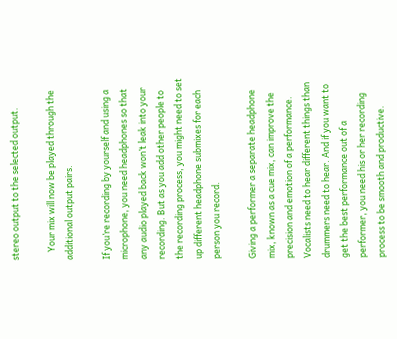stereo output to the selected output.

    Your mix will now be played through the additional output pairs.

If you’re recording by yourself and using a microphone, you need headphones so that any audio played back won’t leak into your recording. But as you add other people to the recording process, you might need to set up different headphone submixes for each person you record.

Giving a performer a separate headphone mix, known as a cue mix, can improve the precision and emotion of a performance. Vocalists need to hear different things than drummers need to hear. And if you want to get the best performance out of a performer, you need his or her recording process to be smooth and productive.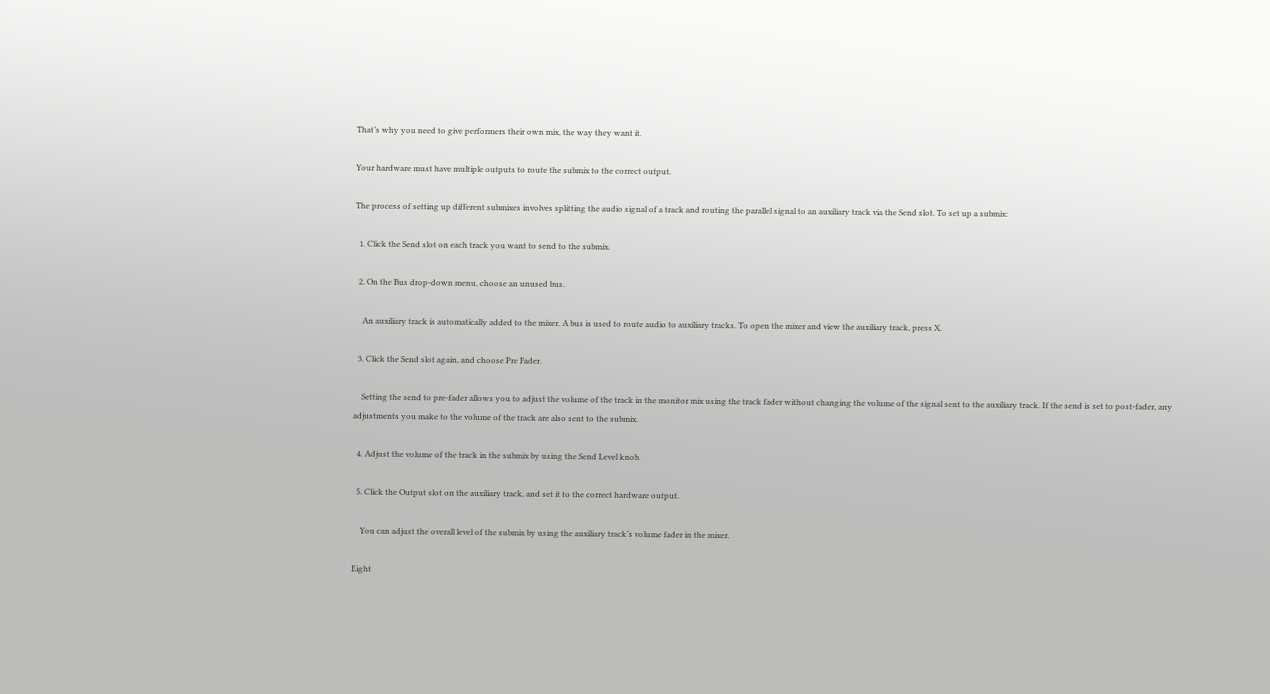That’s why you need to give performers their own mix, the way they want it.

Your hardware must have multiple outputs to route the submix to the correct output.

The process of setting up different submixes involves splitting the audio signal of a track and routing the parallel signal to an auxiliary track via the Send slot. To set up a submix:

  1. Click the Send slot on each track you want to send to the submix.

  2. On the Bus drop-down menu, choose an unused bus.

    An auxiliary track is automatically added to the mixer. A bus is used to route audio to auxiliary tracks. To open the mixer and view the auxiliary track, press X.

  3. Click the Send slot again, and choose Pre Fader.

    Setting the send to pre-fader allows you to adjust the volume of the track in the monitor mix using the track fader without changing the volume of the signal sent to the auxiliary track. If the send is set to post-fader, any adjustments you make to the volume of the track are also sent to the submix.

  4. Adjust the volume of the track in the submix by using the Send Level knob.

  5. Click the Output slot on the auxiliary track, and set it to the correct hardware output.

    You can adjust the overall level of the submix by using the auxiliary track’s volume fader in the mixer.

Eight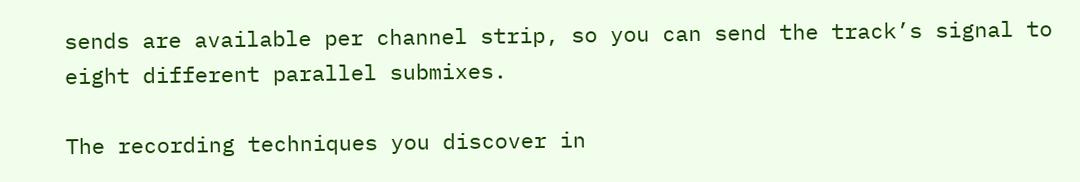sends are available per channel strip, so you can send the track’s signal to eight different parallel submixes.

The recording techniques you discover in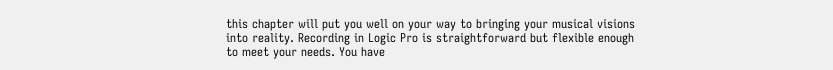this chapter will put you well on your way to bringing your musical visions into reality. Recording in Logic Pro is straightforward but flexible enough to meet your needs. You have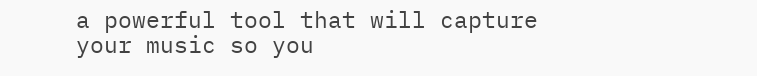a powerful tool that will capture your music so you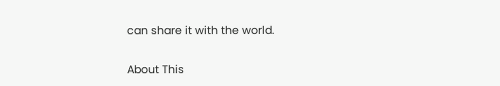can share it with the world.

About This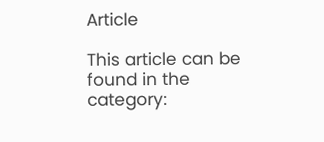Article

This article can be found in the category: